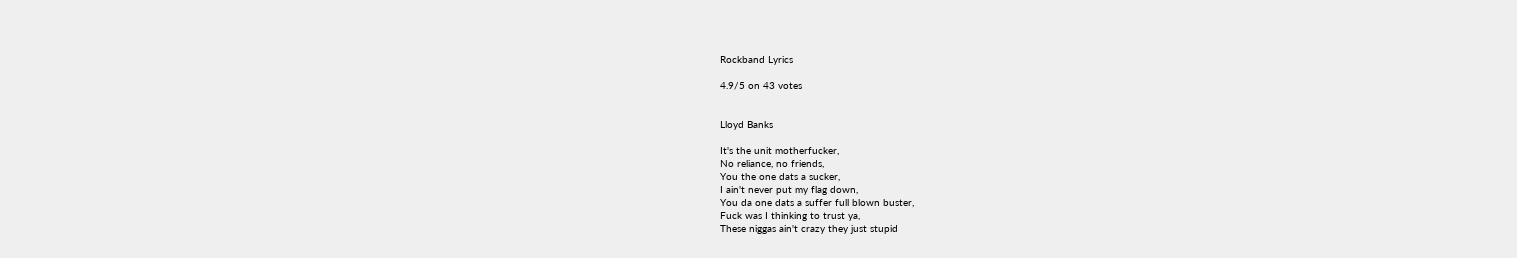Rockband Lyrics

4.9/5 on 43 votes


Lloyd Banks

It's the unit motherfucker,
No reliance, no friends,
You the one dats a sucker,
I ain't never put my flag down,
You da one dats a suffer full blown buster,
Fuck was I thinking to trust ya,
These niggas ain't crazy they just stupid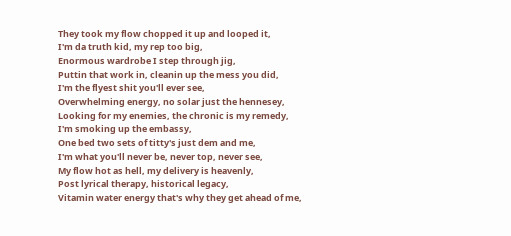They took my flow chopped it up and looped it,
I'm da truth kid, my rep too big,
Enormous wardrobe I step through jig,
Puttin that work in, cleanin up the mess you did,
I'm the flyest shit you'll ever see,
Overwhelming energy, no solar just the hennesey,
Looking for my enemies, the chronic is my remedy,
I'm smoking up the embassy,
One bed two sets of titty's just dem and me,
I'm what you'll never be, never top, never see,
My flow hot as hell, my delivery is heavenly,
Post lyrical therapy, historical legacy,
Vitamin water energy that's why they get ahead of me,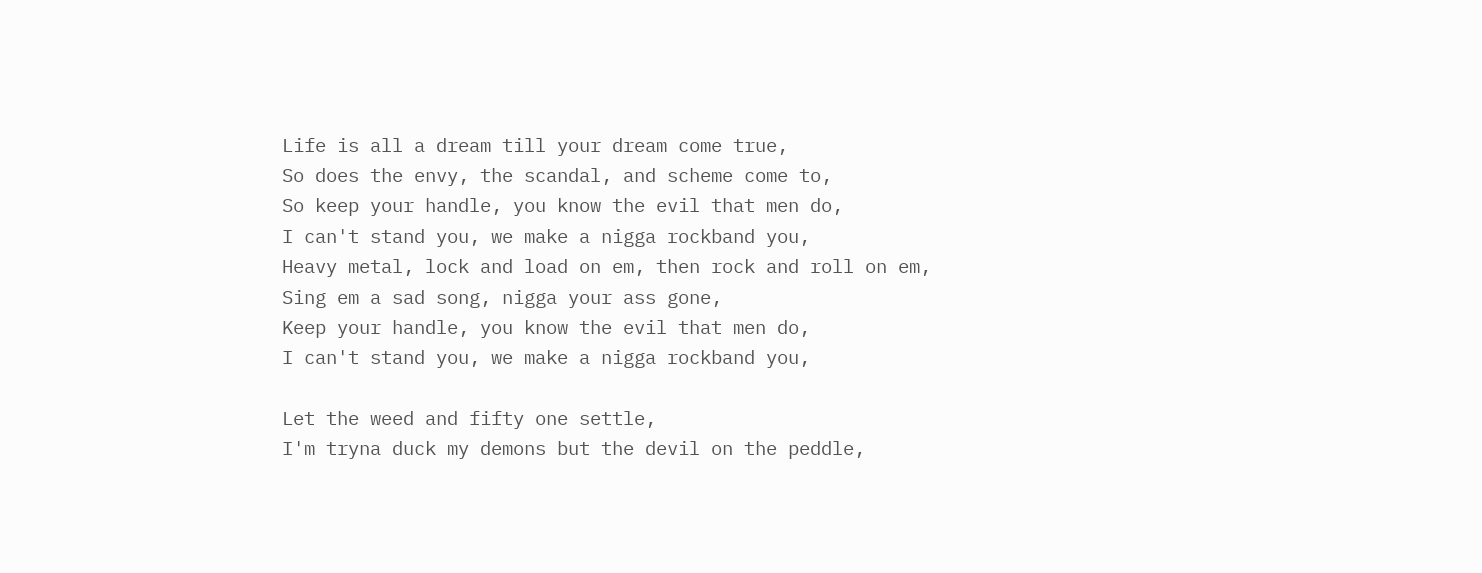Life is all a dream till your dream come true,
So does the envy, the scandal, and scheme come to,
So keep your handle, you know the evil that men do,
I can't stand you, we make a nigga rockband you,
Heavy metal, lock and load on em, then rock and roll on em,
Sing em a sad song, nigga your ass gone,
Keep your handle, you know the evil that men do,
I can't stand you, we make a nigga rockband you,

Let the weed and fifty one settle,
I'm tryna duck my demons but the devil on the peddle,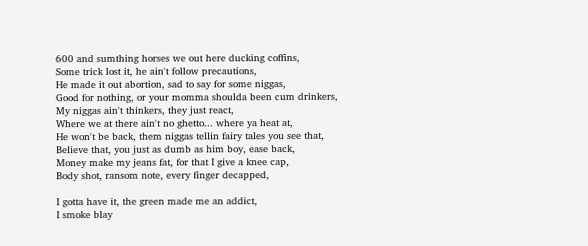600 and sumthing horses we out here ducking coffins,
Some trick lost it, he ain't follow precautions,
He made it out abortion, sad to say for some niggas,
Good for nothing, or your momma shoulda been cum drinkers,
My niggas ain't thinkers, they just react,
Where we at there ain't no ghetto... where ya heat at,
He won't be back, them niggas tellin fairy tales you see that,
Believe that, you just as dumb as him boy, ease back,
Money make my jeans fat, for that I give a knee cap,
Body shot, ransom note, every finger decapped,

I gotta have it, the green made me an addict,
I smoke blay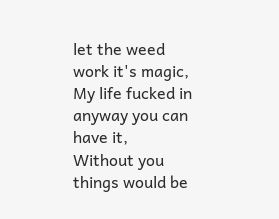let the weed work it's magic,
My life fucked in anyway you can have it,
Without you things would be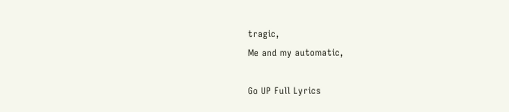tragic,
Me and my automatic,

Go UP Full Lyrics